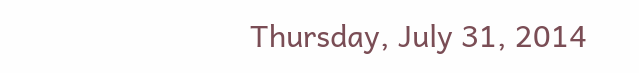Thursday, July 31, 2014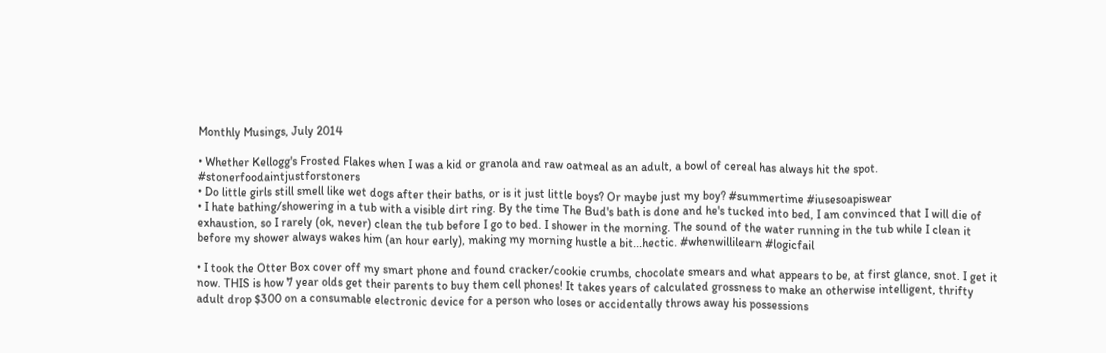Monthly Musings, July 2014

• Whether Kellogg's Frosted Flakes when I was a kid or granola and raw oatmeal as an adult, a bowl of cereal has always hit the spot. #stonerfoodaintjustforstoners
• Do little girls still smell like wet dogs after their baths, or is it just little boys? Or maybe just my boy? #summertime #iusesoapiswear
• I hate bathing/showering in a tub with a visible dirt ring. By the time The Bud's bath is done and he's tucked into bed, I am convinced that I will die of exhaustion, so I rarely (ok, never) clean the tub before I go to bed. I shower in the morning. The sound of the water running in the tub while I clean it before my shower always wakes him (an hour early), making my morning hustle a bit...hectic. #whenwillilearn #logicfail

• I took the Otter Box cover off my smart phone and found cracker/cookie crumbs, chocolate smears and what appears to be, at first glance, snot. I get it now. THIS is how 7 year olds get their parents to buy them cell phones! It takes years of calculated grossness to make an otherwise intelligent, thrifty adult drop $300 on a consumable electronic device for a person who loses or accidentally throws away his possessions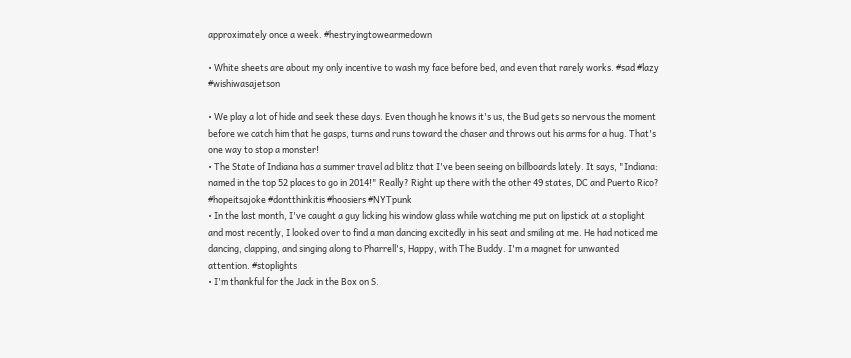approximately once a week. #hestryingtowearmedown

• White sheets are about my only incentive to wash my face before bed, and even that rarely works. #sad #lazy #wishiwasajetson

• We play a lot of hide and seek these days. Even though he knows it's us, the Bud gets so nervous the moment before we catch him that he gasps, turns and runs toward the chaser and throws out his arms for a hug. That's one way to stop a monster!
• The State of Indiana has a summer travel ad blitz that I've been seeing on billboards lately. It says, "Indiana: named in the top 52 places to go in 2014!" Really? Right up there with the other 49 states, DC and Puerto Rico? #hopeitsajoke #dontthinkitis #hoosiers #NYTpunk
• In the last month, I've caught a guy licking his window glass while watching me put on lipstick at a stoplight and most recently, I looked over to find a man dancing excitedly in his seat and smiling at me. He had noticed me dancing, clapping, and singing along to Pharrell's, Happy, with The Buddy. I'm a magnet for unwanted attention. #stoplights
• I'm thankful for the Jack in the Box on S.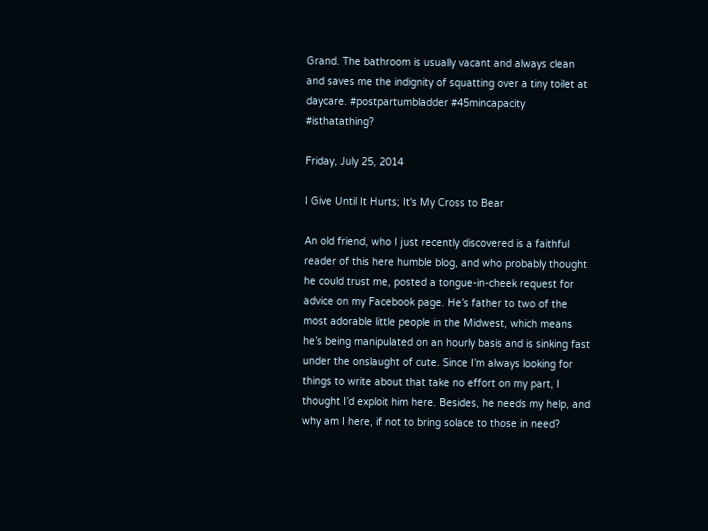Grand. The bathroom is usually vacant and always clean and saves me the indignity of squatting over a tiny toilet at daycare. #postpartumbladder #45mincapacity #isthatathing?

Friday, July 25, 2014

I Give Until It Hurts; It's My Cross to Bear

An old friend, who I just recently discovered is a faithful reader of this here humble blog, and who probably thought he could trust me, posted a tongue-in-cheek request for advice on my Facebook page. He’s father to two of the most adorable little people in the Midwest, which means he’s being manipulated on an hourly basis and is sinking fast under the onslaught of cute. Since I’m always looking for things to write about that take no effort on my part, I thought I’d exploit him here. Besides, he needs my help, and why am I here, if not to bring solace to those in need?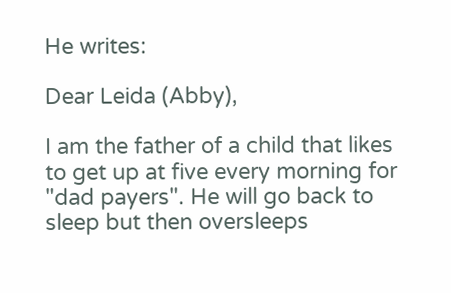He writes:

Dear Leida (Abby),

I am the father of a child that likes to get up at five every morning for "dad payers". He will go back to sleep but then oversleeps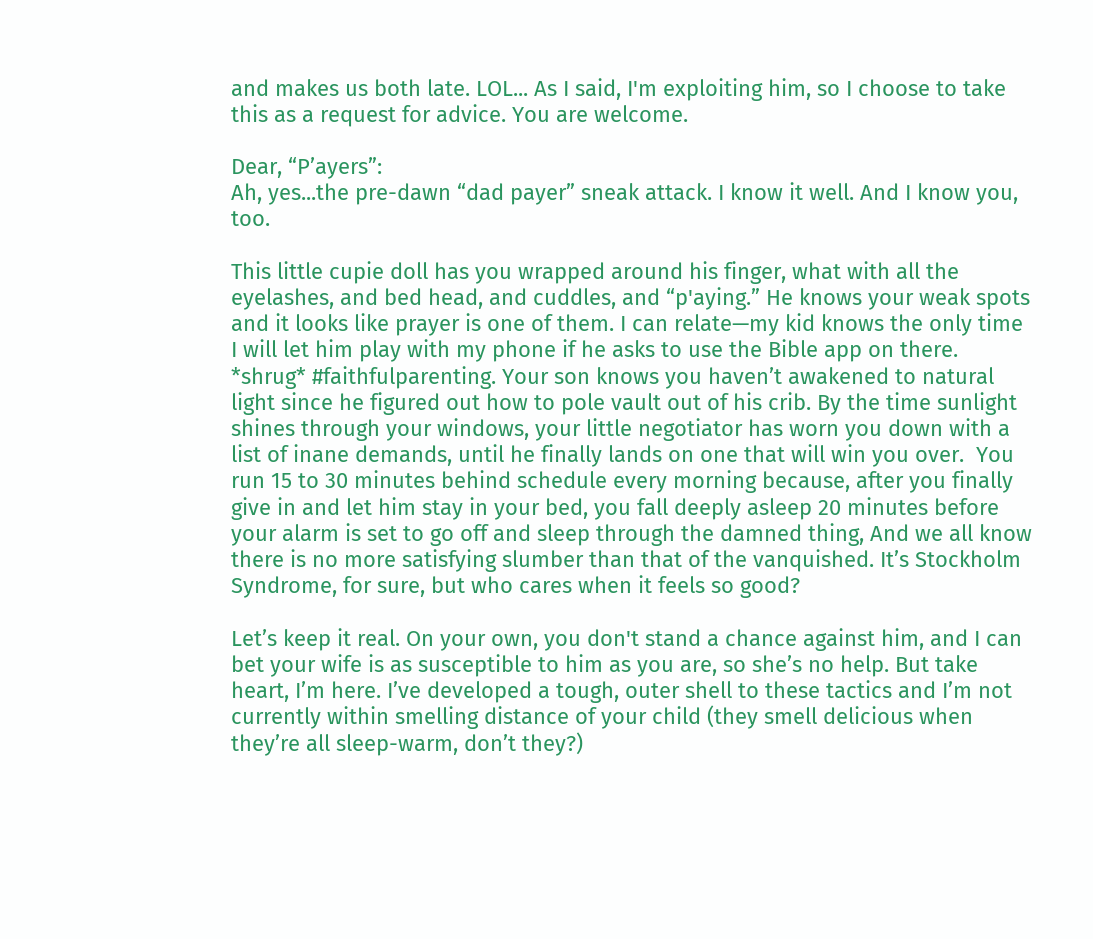and makes us both late. LOL... As I said, I'm exploiting him, so I choose to take this as a request for advice. You are welcome.

Dear, “P’ayers”:
Ah, yes...the pre-dawn “dad payer” sneak attack. I know it well. And I know you, too.

This little cupie doll has you wrapped around his finger, what with all the eyelashes, and bed head, and cuddles, and “p'aying.” He knows your weak spots and it looks like prayer is one of them. I can relate—my kid knows the only time I will let him play with my phone if he asks to use the Bible app on there. *shrug* #faithfulparenting. Your son knows you haven’t awakened to natural light since he figured out how to pole vault out of his crib. By the time sunlight shines through your windows, your little negotiator has worn you down with a list of inane demands, until he finally lands on one that will win you over.  You run 15 to 30 minutes behind schedule every morning because, after you finally give in and let him stay in your bed, you fall deeply asleep 20 minutes before your alarm is set to go off and sleep through the damned thing, And we all know there is no more satisfying slumber than that of the vanquished. It’s Stockholm Syndrome, for sure, but who cares when it feels so good?

Let’s keep it real. On your own, you don't stand a chance against him, and I can bet your wife is as susceptible to him as you are, so she’s no help. But take heart, I’m here. I’ve developed a tough, outer shell to these tactics and I’m not currently within smelling distance of your child (they smell delicious when they’re all sleep-warm, don’t they?)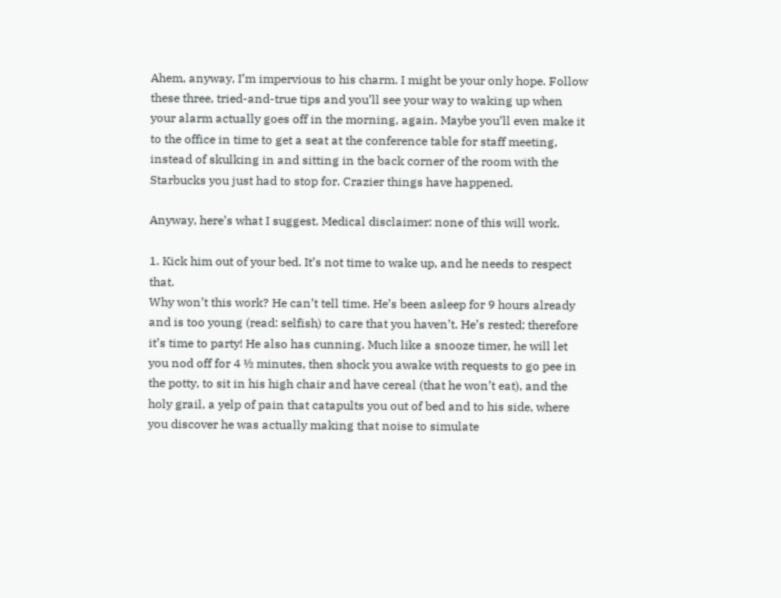Ahem, anyway, I’m impervious to his charm. I might be your only hope. Follow these three, tried-and-true tips and you’ll see your way to waking up when your alarm actually goes off in the morning, again. Maybe you’ll even make it to the office in time to get a seat at the conference table for staff meeting, instead of skulking in and sitting in the back corner of the room with the Starbucks you just had to stop for. Crazier things have happened.

Anyway, here’s what I suggest. Medical disclaimer: none of this will work.

1. Kick him out of your bed. It’s not time to wake up, and he needs to respect that.
Why won’t this work? He can’t tell time. He’s been asleep for 9 hours already and is too young (read: selfish) to care that you haven’t. He’s rested; therefore it’s time to party! He also has cunning. Much like a snooze timer, he will let you nod off for 4 ½ minutes, then shock you awake with requests to go pee in the potty, to sit in his high chair and have cereal (that he won’t eat), and the holy grail, a yelp of pain that catapults you out of bed and to his side, where you discover he was actually making that noise to simulate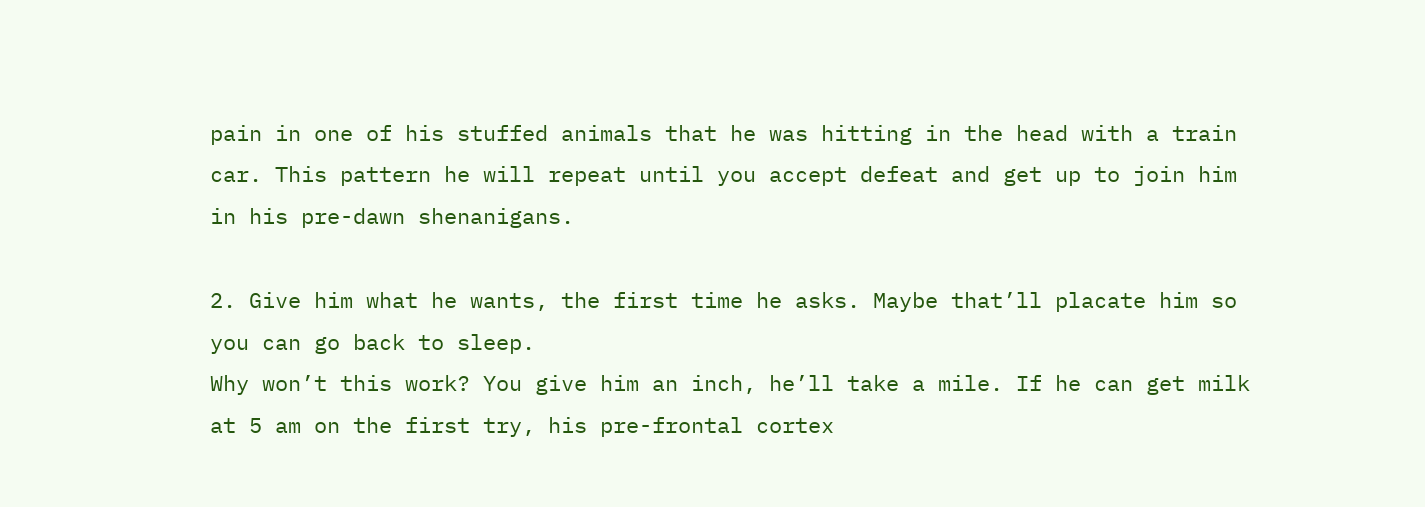pain in one of his stuffed animals that he was hitting in the head with a train car. This pattern he will repeat until you accept defeat and get up to join him in his pre-dawn shenanigans.

2. Give him what he wants, the first time he asks. Maybe that’ll placate him so you can go back to sleep.
Why won’t this work? You give him an inch, he’ll take a mile. If he can get milk at 5 am on the first try, his pre-frontal cortex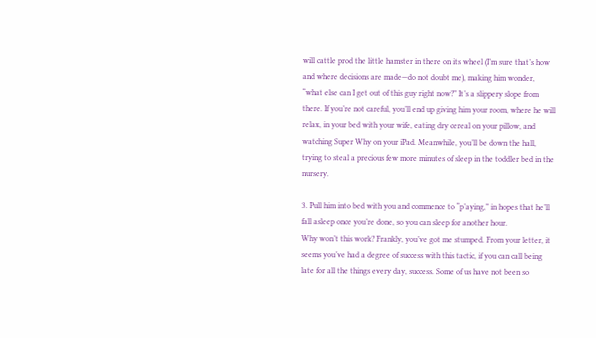will cattle prod the little hamster in there on its wheel (I’m sure that’s how and where decisions are made—do not doubt me), making him wonder, “what else can I get out of this guy right now?” It’s a slippery slope from there. If you’re not careful, you’ll end up giving him your room, where he will relax, in your bed with your wife, eating dry cereal on your pillow, and watching Super Why on your iPad. Meanwhile, you’ll be down the hall, trying to steal a precious few more minutes of sleep in the toddler bed in the nursery.

3. Pull him into bed with you and commence to “p’aying,” in hopes that he’ll fall asleep once you’re done, so you can sleep for another hour.
Why won’t this work? Frankly, you’ve got me stumped. From your letter, it seems you’ve had a degree of success with this tactic, if you can call being late for all the things every day, success. Some of us have not been so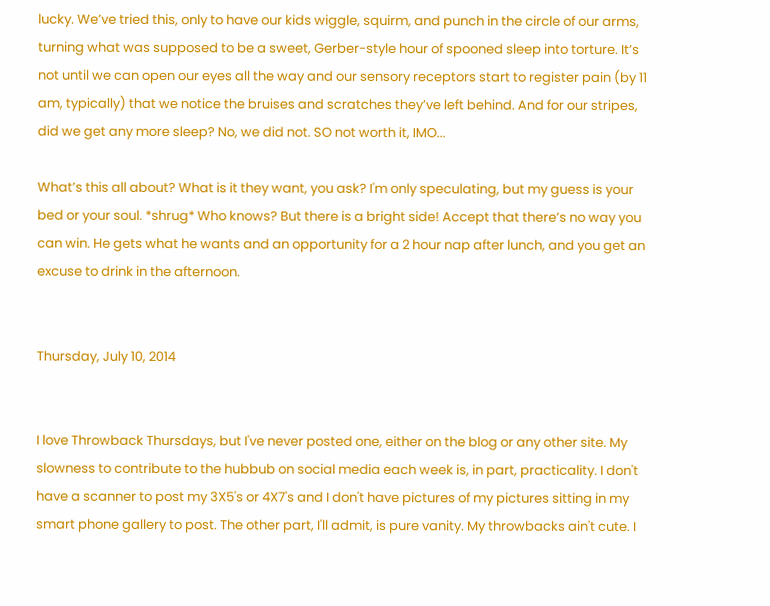lucky. We’ve tried this, only to have our kids wiggle, squirm, and punch in the circle of our arms, turning what was supposed to be a sweet, Gerber-style hour of spooned sleep into torture. It’s not until we can open our eyes all the way and our sensory receptors start to register pain (by 11 am, typically) that we notice the bruises and scratches they’ve left behind. And for our stripes, did we get any more sleep? No, we did not. SO not worth it, IMO...

What’s this all about? What is it they want, you ask? I'm only speculating, but my guess is your bed or your soul. *shrug* Who knows? But there is a bright side! Accept that there’s no way you can win. He gets what he wants and an opportunity for a 2 hour nap after lunch, and you get an excuse to drink in the afternoon.


Thursday, July 10, 2014


I love Throwback Thursdays, but I've never posted one, either on the blog or any other site. My slowness to contribute to the hubbub on social media each week is, in part, practicality. I don't have a scanner to post my 3X5's or 4X7's and I don't have pictures of my pictures sitting in my smart phone gallery to post. The other part, I'll admit, is pure vanity. My throwbacks ain't cute. I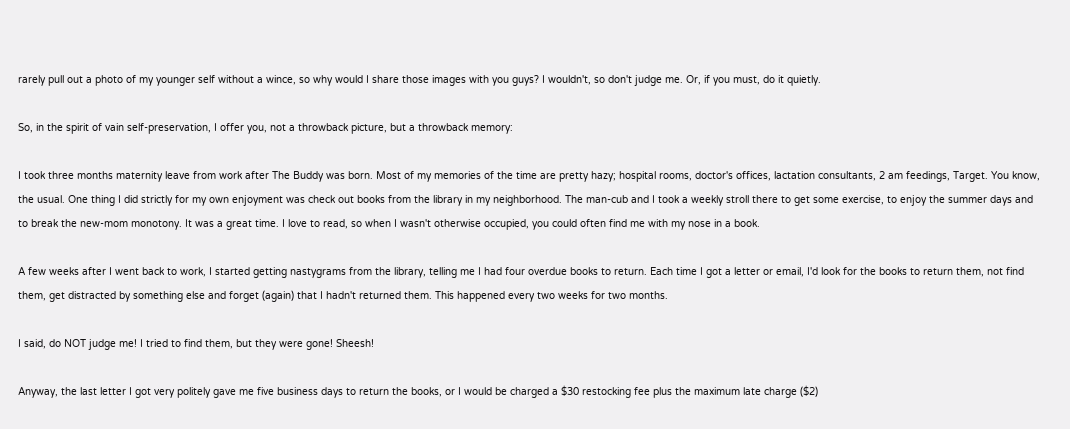rarely pull out a photo of my younger self without a wince, so why would I share those images with you guys? I wouldn't, so don't judge me. Or, if you must, do it quietly.

So, in the spirit of vain self-preservation, I offer you, not a throwback picture, but a throwback memory:

I took three months maternity leave from work after The Buddy was born. Most of my memories of the time are pretty hazy; hospital rooms, doctor's offices, lactation consultants, 2 am feedings, Target. You know, the usual. One thing I did strictly for my own enjoyment was check out books from the library in my neighborhood. The man-cub and I took a weekly stroll there to get some exercise, to enjoy the summer days and to break the new-mom monotony. It was a great time. I love to read, so when I wasn't otherwise occupied, you could often find me with my nose in a book.

A few weeks after I went back to work, I started getting nastygrams from the library, telling me I had four overdue books to return. Each time I got a letter or email, I'd look for the books to return them, not find them, get distracted by something else and forget (again) that I hadn't returned them. This happened every two weeks for two months.

I said, do NOT judge me! I tried to find them, but they were gone! Sheesh!

Anyway, the last letter I got very politely gave me five business days to return the books, or I would be charged a $30 restocking fee plus the maximum late charge ($2)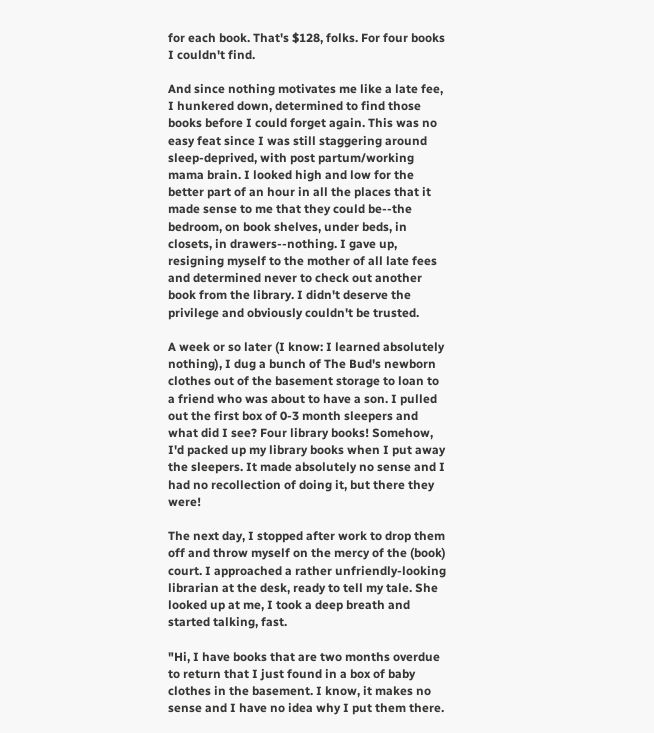for each book. That's $128, folks. For four books I couldn't find.

And since nothing motivates me like a late fee, I hunkered down, determined to find those books before I could forget again. This was no easy feat since I was still staggering around sleep-deprived, with post partum/working mama brain. I looked high and low for the better part of an hour in all the places that it made sense to me that they could be--the bedroom, on book shelves, under beds, in closets, in drawers--nothing. I gave up, resigning myself to the mother of all late fees and determined never to check out another book from the library. I didn't deserve the privilege and obviously couldn't be trusted.

A week or so later (I know: I learned absolutely nothing), I dug a bunch of The Bud's newborn clothes out of the basement storage to loan to a friend who was about to have a son. I pulled out the first box of 0-3 month sleepers and what did I see? Four library books! Somehow, I'd packed up my library books when I put away the sleepers. It made absolutely no sense and I had no recollection of doing it, but there they were!

The next day, I stopped after work to drop them off and throw myself on the mercy of the (book) court. I approached a rather unfriendly-looking librarian at the desk, ready to tell my tale. She looked up at me, I took a deep breath and started talking, fast.

"Hi, I have books that are two months overdue to return that I just found in a box of baby clothes in the basement. I know, it makes no sense and I have no idea why I put them there.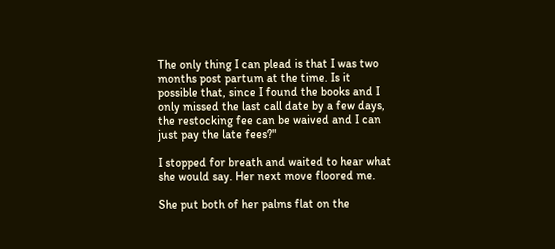The only thing I can plead is that I was two months post partum at the time. Is it possible that, since I found the books and I only missed the last call date by a few days, the restocking fee can be waived and I can just pay the late fees?"

I stopped for breath and waited to hear what she would say. Her next move floored me.

She put both of her palms flat on the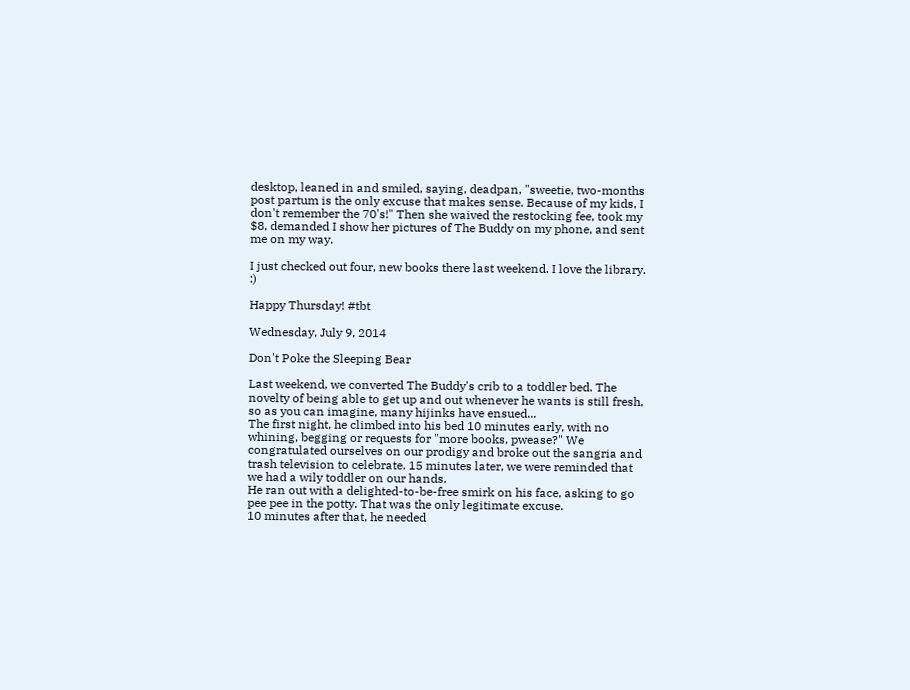desktop, leaned in and smiled, saying, deadpan, "sweetie, two-months post partum is the only excuse that makes sense. Because of my kids, I don't remember the 70's!" Then she waived the restocking fee, took my $8, demanded I show her pictures of The Buddy on my phone, and sent me on my way.

I just checked out four, new books there last weekend. I love the library. :)

Happy Thursday! #tbt

Wednesday, July 9, 2014

Don't Poke the Sleeping Bear

Last weekend, we converted The Buddy's crib to a toddler bed. The novelty of being able to get up and out whenever he wants is still fresh, so as you can imagine, many hijinks have ensued...
The first night, he climbed into his bed 10 minutes early, with no whining, begging or requests for "more books, pwease?" We congratulated ourselves on our prodigy and broke out the sangria and trash television to celebrate. 15 minutes later, we were reminded that we had a wily toddler on our hands.
He ran out with a delighted-to-be-free smirk on his face, asking to go pee pee in the potty. That was the only legitimate excuse.
10 minutes after that, he needed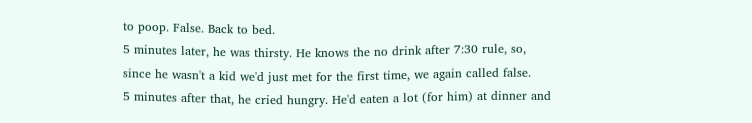to poop. False. Back to bed.
5 minutes later, he was thirsty. He knows the no drink after 7:30 rule, so, since he wasn't a kid we'd just met for the first time, we again called false.
5 minutes after that, he cried hungry. He'd eaten a lot (for him) at dinner and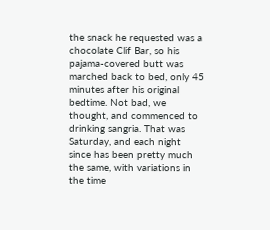the snack he requested was a chocolate Clif Bar, so his pajama-covered butt was marched back to bed, only 45 minutes after his original bedtime. Not bad, we thought, and commenced to drinking sangria. That was Saturday, and each night since has been pretty much the same, with variations in the time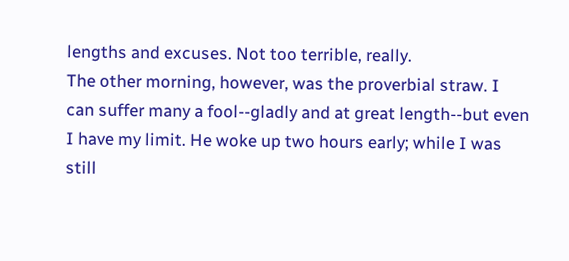lengths and excuses. Not too terrible, really.
The other morning, however, was the proverbial straw. I can suffer many a fool--gladly and at great length--but even I have my limit. He woke up two hours early; while I was still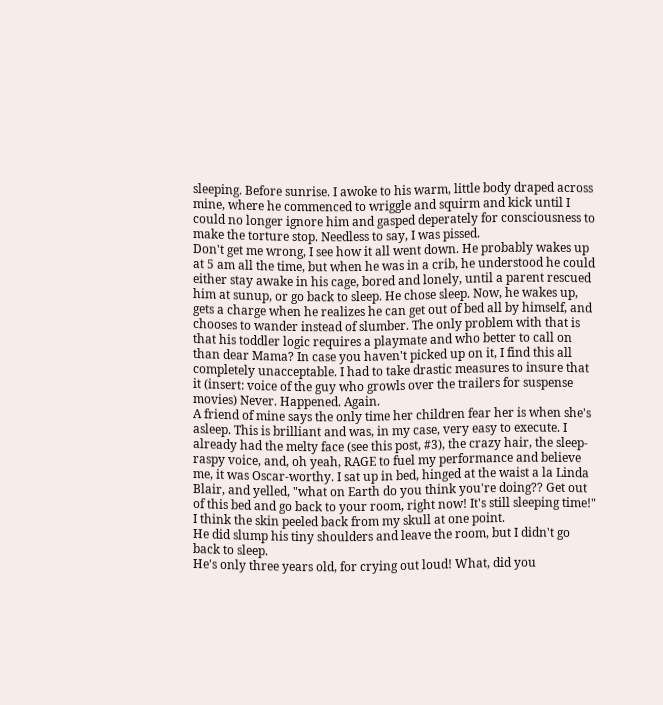sleeping. Before sunrise. I awoke to his warm, little body draped across mine, where he commenced to wriggle and squirm and kick until I could no longer ignore him and gasped deperately for consciousness to make the torture stop. Needless to say, I was pissed.
Don't get me wrong, I see how it all went down. He probably wakes up at 5 am all the time, but when he was in a crib, he understood he could either stay awake in his cage, bored and lonely, until a parent rescued him at sunup, or go back to sleep. He chose sleep. Now, he wakes up, gets a charge when he realizes he can get out of bed all by himself, and chooses to wander instead of slumber. The only problem with that is that his toddler logic requires a playmate and who better to call on than dear Mama? In case you haven't picked up on it, I find this all completely unacceptable. I had to take drastic measures to insure that it (insert: voice of the guy who growls over the trailers for suspense movies) Never. Happened. Again.
A friend of mine says the only time her children fear her is when she's asleep. This is brilliant and was, in my case, very easy to execute. I already had the melty face (see this post, #3), the crazy hair, the sleep-raspy voice, and, oh yeah, RAGE to fuel my performance and believe me, it was Oscar-worthy. I sat up in bed, hinged at the waist a la Linda Blair, and yelled, "what on Earth do you think you're doing?? Get out of this bed and go back to your room, right now! It's still sleeping time!" I think the skin peeled back from my skull at one point.
He did slump his tiny shoulders and leave the room, but I didn't go back to sleep.
He's only three years old, for crying out loud! What, did you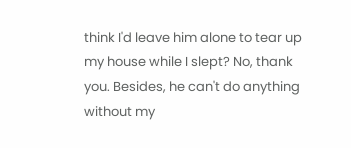think I'd leave him alone to tear up my house while I slept? No, thank you. Besides, he can't do anything without my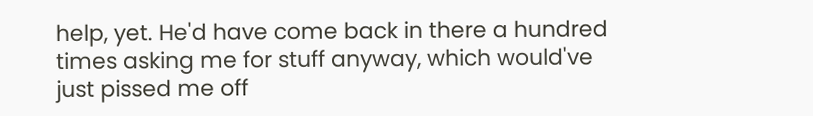help, yet. He'd have come back in there a hundred times asking me for stuff anyway, which would've just pissed me off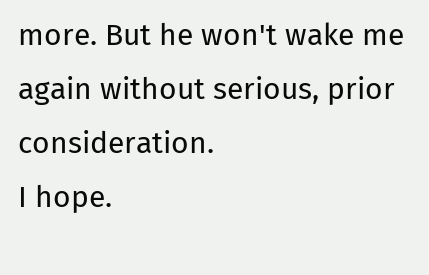more. But he won't wake me again without serious, prior consideration.
I hope.